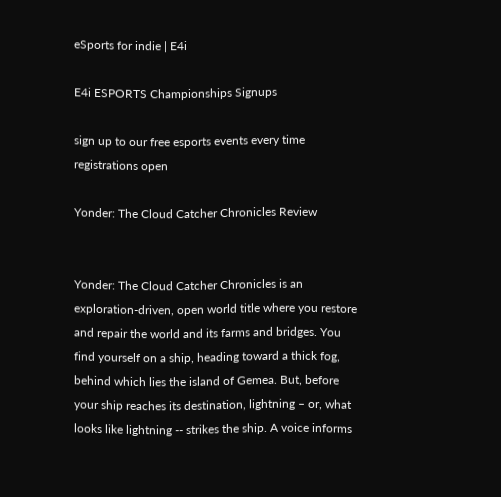eSports for indie | E4i

E4i ESPORTS Championships Signups

sign up to our free esports events every time registrations open

Yonder: The Cloud Catcher Chronicles Review


Yonder: The Cloud Catcher Chronicles is an exploration-driven, open world title where you restore and repair the world and its farms and bridges. You find yourself on a ship, heading toward a thick fog, behind which lies the island of Gemea. But, before your ship reaches its destination, lightning – or, what looks like lightning -- strikes the ship. A voice informs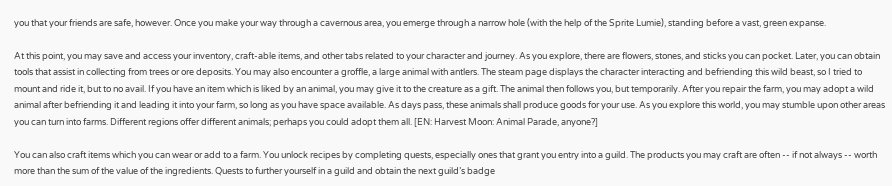you that your friends are safe, however. Once you make your way through a cavernous area, you emerge through a narrow hole (with the help of the Sprite Lumie), standing before a vast, green expanse.

At this point, you may save and access your inventory, craft-able items, and other tabs related to your character and journey. As you explore, there are flowers, stones, and sticks you can pocket. Later, you can obtain tools that assist in collecting from trees or ore deposits. You may also encounter a groffle, a large animal with antlers. The steam page displays the character interacting and befriending this wild beast, so I tried to mount and ride it, but to no avail. If you have an item which is liked by an animal, you may give it to the creature as a gift. The animal then follows you, but temporarily. After you repair the farm, you may adopt a wild animal after befriending it and leading it into your farm, so long as you have space available. As days pass, these animals shall produce goods for your use. As you explore this world, you may stumble upon other areas you can turn into farms. Different regions offer different animals; perhaps you could adopt them all. [EN: Harvest Moon: Animal Parade, anyone?]

You can also craft items which you can wear or add to a farm. You unlock recipes by completing quests, especially ones that grant you entry into a guild. The products you may craft are often -- if not always -- worth more than the sum of the value of the ingredients. Quests to further yourself in a guild and obtain the next guild’s badge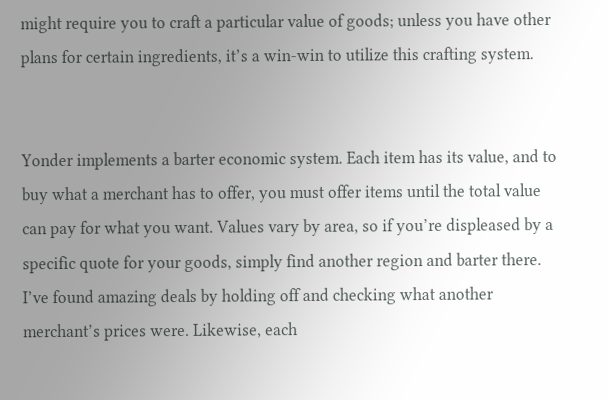might require you to craft a particular value of goods; unless you have other plans for certain ingredients, it’s a win-win to utilize this crafting system.


Yonder implements a barter economic system. Each item has its value, and to buy what a merchant has to offer, you must offer items until the total value can pay for what you want. Values vary by area, so if you’re displeased by a specific quote for your goods, simply find another region and barter there. I’ve found amazing deals by holding off and checking what another merchant’s prices were. Likewise, each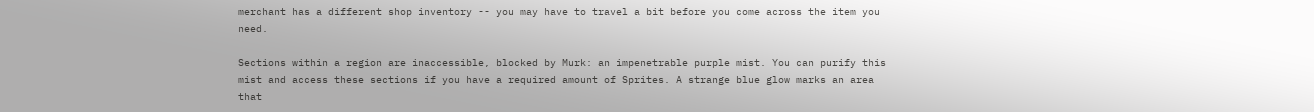merchant has a different shop inventory -- you may have to travel a bit before you come across the item you need.

Sections within a region are inaccessible, blocked by Murk: an impenetrable purple mist. You can purify this mist and access these sections if you have a required amount of Sprites. A strange blue glow marks an area that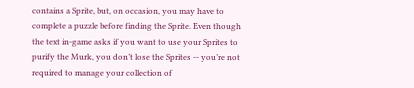contains a Sprite, but, on occasion, you may have to complete a puzzle before finding the Sprite. Even though the text in-game asks if you want to use your Sprites to purify the Murk, you don’t lose the Sprites -- you’re not required to manage your collection of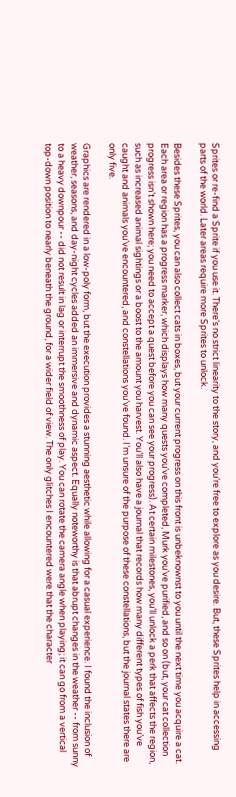Sprites or re-find a Sprite if you use it. There’s no strict linearity to the story, and you’re free to explore as you desire. But, these Sprites help in accessing parts of the world. Later areas require more Sprites to unlock.

Besides these Sprites, you can also collect cats in boxes, but your current progress on this front is unbeknownst to you until the next time you acquire a cat. Each area or region has a progress marker, which displays how many quests you’ve completed, Murk you’ve purified, and so on (but, your cat collection progress isn’t shown here; you need to accept a quest before you can see your progress). At certain milestones, you’ll unlock a perk that affects the region, such as increased animal sightings or a boost to the amount you harvest. You’ll also have a journal that records how many different types of fish you’ve caught and animals you’ve encountered, and constellations you’ve found. I’m unsure of the purpose of these constellations, but the journal states there are only five.

Graphics are rendered in a low-poly form, but the execution provides a stunning aesthetic while allowing for a casual experience. I found the inclusion of weather, seasons, and day-night cycles added an immersive and dynamic aspect. Equally noteworthy is that abrupt changes in the weather -- from sunny to a heavy downpour -- did not result in lag or interrupt the smoothness of play. You can rotate the camera angle when playing; it can go from a vertical top-down position to nearly beneath the ground, for a wider field of view. The only glitches I encountered were that the character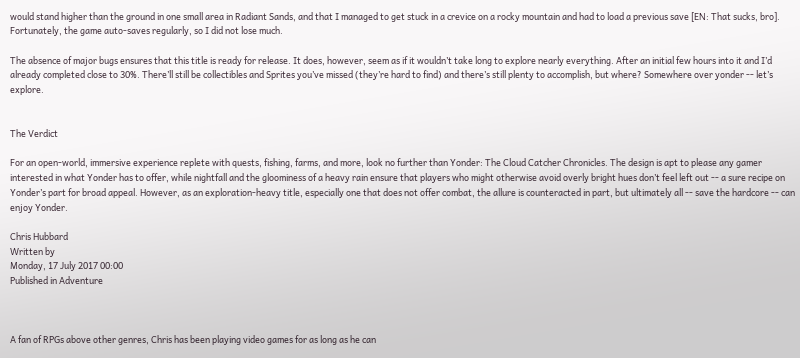would stand higher than the ground in one small area in Radiant Sands, and that I managed to get stuck in a crevice on a rocky mountain and had to load a previous save [EN: That sucks, bro]. Fortunately, the game auto-saves regularly, so I did not lose much.

The absence of major bugs ensures that this title is ready for release. It does, however, seem as if it wouldn’t take long to explore nearly everything. After an initial few hours into it and I’d already completed close to 30%. There’ll still be collectibles and Sprites you’ve missed (they’re hard to find) and there’s still plenty to accomplish, but where? Somewhere over yonder -- let’s explore.


The Verdict

For an open-world, immersive experience replete with quests, fishing, farms, and more, look no further than Yonder: The Cloud Catcher Chronicles. The design is apt to please any gamer interested in what Yonder has to offer, while nightfall and the gloominess of a heavy rain ensure that players who might otherwise avoid overly bright hues don’t feel left out -- a sure recipe on Yonder’s part for broad appeal. However, as an exploration-heavy title, especially one that does not offer combat, the allure is counteracted in part, but ultimately all -- save the hardcore -- can enjoy Yonder.

Chris Hubbard
Written by
Monday, 17 July 2017 00:00
Published in Adventure



A fan of RPGs above other genres, Chris has been playing video games for as long as he can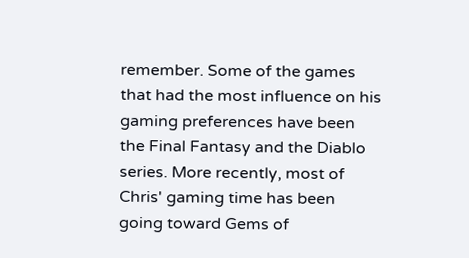remember. Some of the games that had the most influence on his gaming preferences have been the Final Fantasy and the Diablo series. More recently, most of Chris' gaming time has been going toward Gems of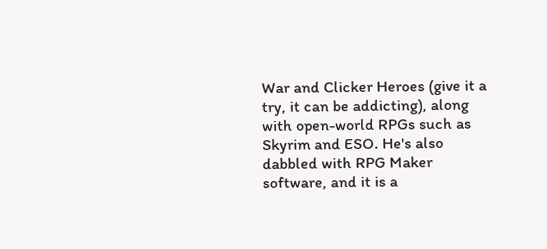War and Clicker Heroes (give it a try, it can be addicting), along with open-world RPGs such as Skyrim and ESO. He's also dabbled with RPG Maker software, and it is a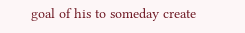goal of his to someday create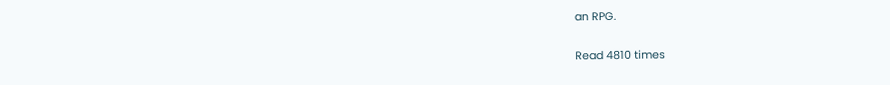an RPG.

Read 4810 times